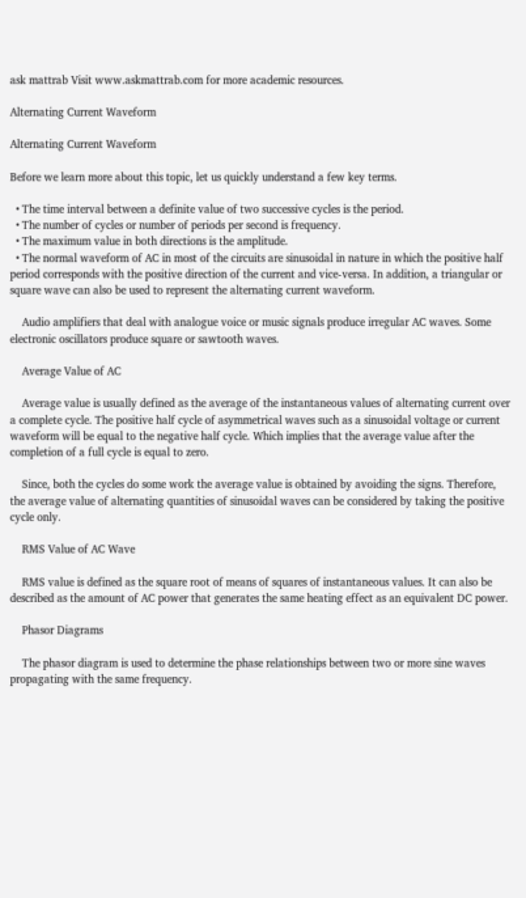ask mattrab Visit www.askmattrab.com for more academic resources.

Alternating Current Waveform

Alternating Current Waveform

Before we learn more about this topic, let us quickly understand a few key terms.

  • The time interval between a definite value of two successive cycles is the period.
  • The number of cycles or number of periods per second is frequency.
  • The maximum value in both directions is the amplitude.
  • The normal waveform of AC in most of the circuits are sinusoidal in nature in which the positive half period corresponds with the positive direction of the current and vice-versa. In addition, a triangular or square wave can also be used to represent the alternating current waveform.

    Audio amplifiers that deal with analogue voice or music signals produce irregular AC waves. Some electronic oscillators produce square or sawtooth waves.

    Average Value of AC

    Average value is usually defined as the average of the instantaneous values of alternating current over a complete cycle. The positive half cycle of asymmetrical waves such as a sinusoidal voltage or current waveform will be equal to the negative half cycle. Which implies that the average value after the completion of a full cycle is equal to zero.

    Since, both the cycles do some work the average value is obtained by avoiding the signs. Therefore, the average value of alternating quantities of sinusoidal waves can be considered by taking the positive cycle only.

    RMS Value of AC Wave

    RMS value is defined as the square root of means of squares of instantaneous values. It can also be described as the amount of AC power that generates the same heating effect as an equivalent DC power.

    Phasor Diagrams

    The phasor diagram is used to determine the phase relationships between two or more sine waves propagating with the same frequency.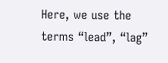Here, we use the terms “lead”, “lag”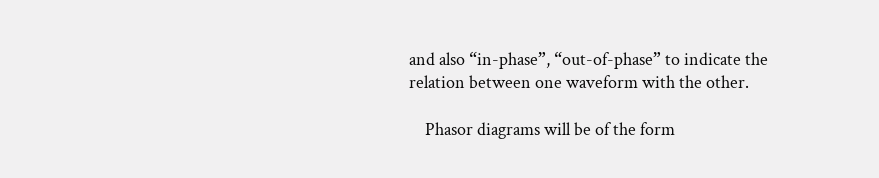and also “in-phase”, “out-of-phase” to indicate the relation between one waveform with the other.

    Phasor diagrams will be of the form